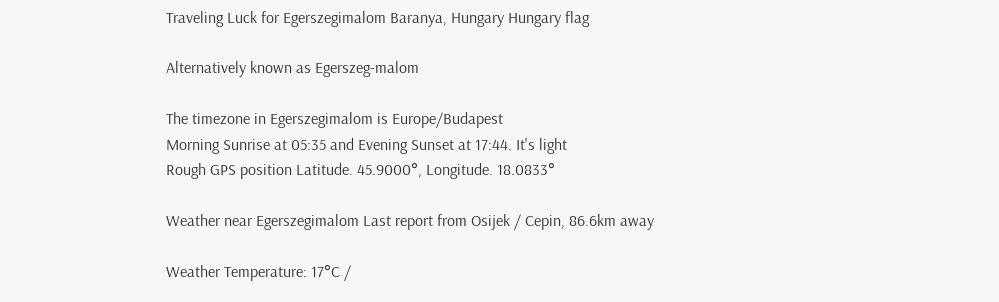Traveling Luck for Egerszegimalom Baranya, Hungary Hungary flag

Alternatively known as Egerszeg-malom

The timezone in Egerszegimalom is Europe/Budapest
Morning Sunrise at 05:35 and Evening Sunset at 17:44. It's light
Rough GPS position Latitude. 45.9000°, Longitude. 18.0833°

Weather near Egerszegimalom Last report from Osijek / Cepin, 86.6km away

Weather Temperature: 17°C /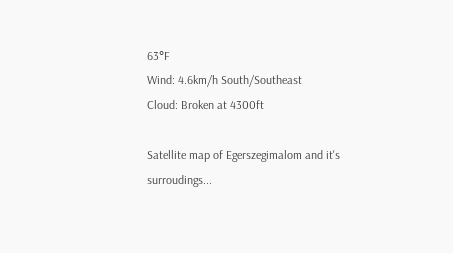63°F
Wind: 4.6km/h South/Southeast
Cloud: Broken at 4300ft

Satellite map of Egerszegimalom and it's surroudings...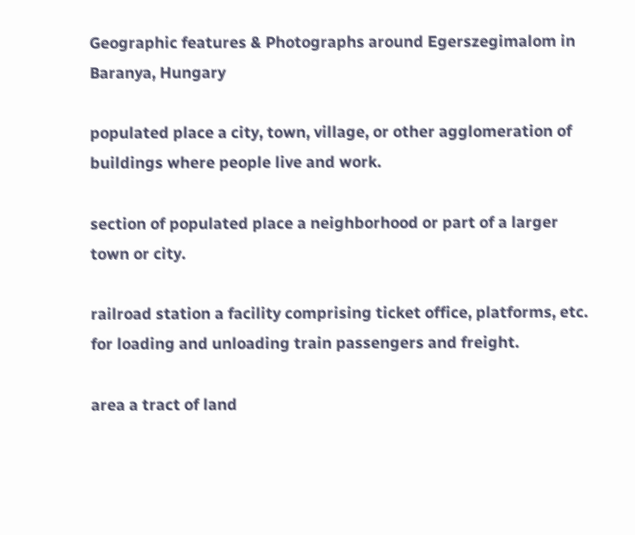Geographic features & Photographs around Egerszegimalom in Baranya, Hungary

populated place a city, town, village, or other agglomeration of buildings where people live and work.

section of populated place a neighborhood or part of a larger town or city.

railroad station a facility comprising ticket office, platforms, etc. for loading and unloading train passengers and freight.

area a tract of land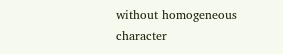without homogeneous character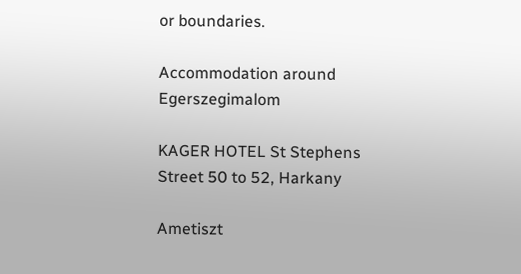or boundaries.

Accommodation around Egerszegimalom

KAGER HOTEL St Stephens Street 50 to 52, Harkany

Ametiszt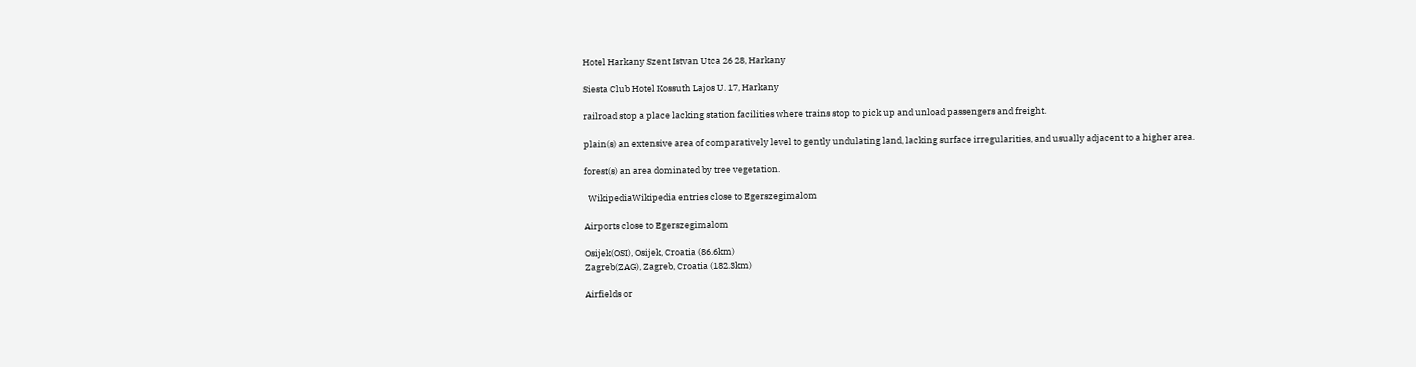Hotel Harkany Szent Istvan Utca 26 28, Harkany

Siesta Club Hotel Kossuth Lajos U. 17, Harkany

railroad stop a place lacking station facilities where trains stop to pick up and unload passengers and freight.

plain(s) an extensive area of comparatively level to gently undulating land, lacking surface irregularities, and usually adjacent to a higher area.

forest(s) an area dominated by tree vegetation.

  WikipediaWikipedia entries close to Egerszegimalom

Airports close to Egerszegimalom

Osijek(OSI), Osijek, Croatia (86.6km)
Zagreb(ZAG), Zagreb, Croatia (182.3km)

Airfields or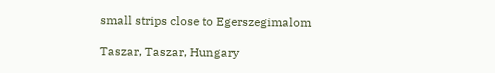small strips close to Egerszegimalom

Taszar, Taszar, Hungary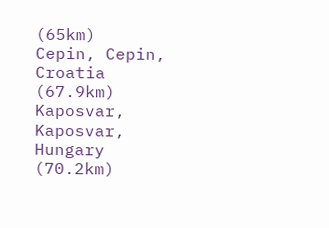(65km)
Cepin, Cepin, Croatia (67.9km)
Kaposvar, Kaposvar, Hungary (70.2km)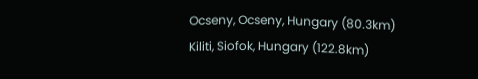Ocseny, Ocseny, Hungary (80.3km)
Kiliti, Siofok, Hungary (122.8km)